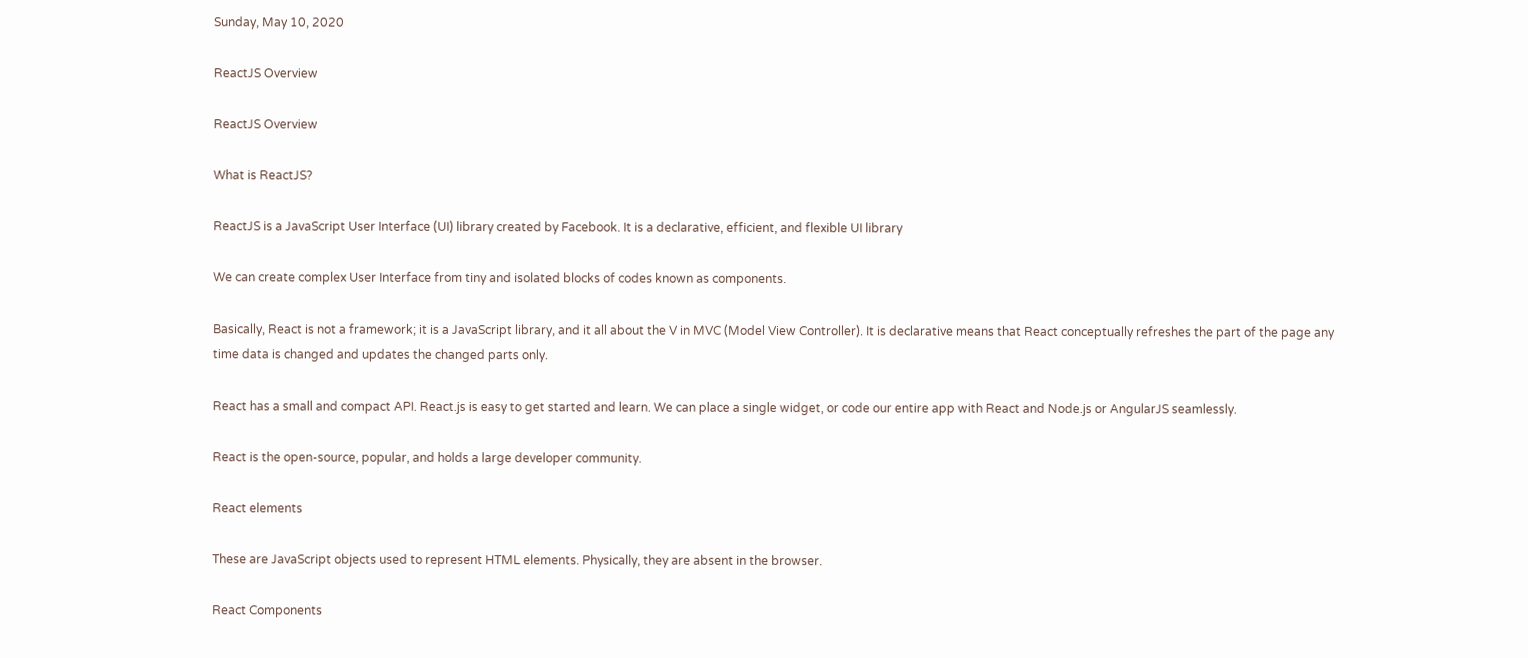Sunday, May 10, 2020

ReactJS Overview

ReactJS Overview

What is ReactJS?

ReactJS is a JavaScript User Interface (UI) library created by Facebook. It is a declarative, efficient, and flexible UI library

We can create complex User Interface from tiny and isolated blocks of codes known as components.

Basically, React is not a framework; it is a JavaScript library, and it all about the V in MVC (Model View Controller). It is declarative means that React conceptually refreshes the part of the page any time data is changed and updates the changed parts only.

React has a small and compact API. React.js is easy to get started and learn. We can place a single widget, or code our entire app with React and Node.js or AngularJS seamlessly.

React is the open-source, popular, and holds a large developer community.

React elements

These are JavaScript objects used to represent HTML elements. Physically, they are absent in the browser.

React Components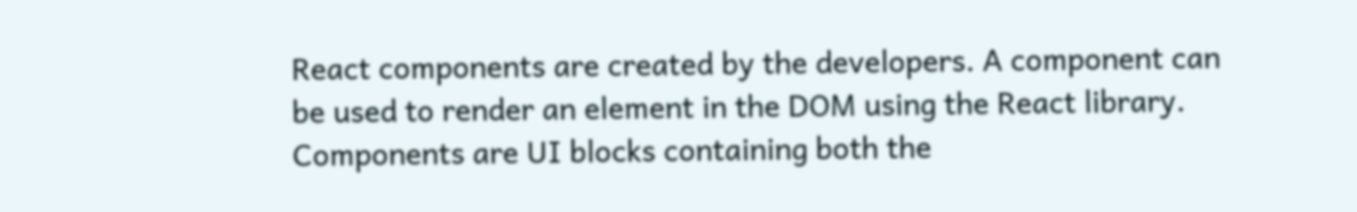React components are created by the developers. A component can be used to render an element in the DOM using the React library. Components are UI blocks containing both the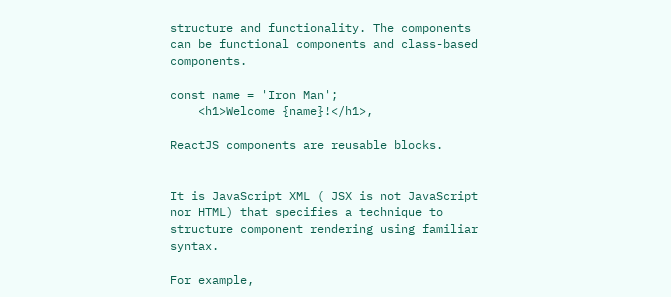structure and functionality. The components can be functional components and class-based components.

const name = 'Iron Man';
    <h1>Welcome {name}!</h1>,

ReactJS components are reusable blocks.


It is JavaScript XML ( JSX is not JavaScript nor HTML) that specifies a technique to structure component rendering using familiar syntax.

For example,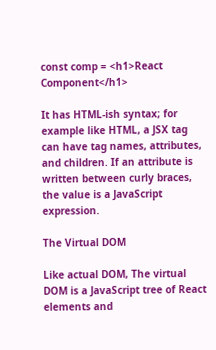const comp = <h1>React Component</h1>

It has HTML-ish syntax; for example like HTML, a JSX tag can have tag names, attributes, and children. If an attribute is written between curly braces, the value is a JavaScript expression.

The Virtual DOM

Like actual DOM, The virtual DOM is a JavaScript tree of React elements and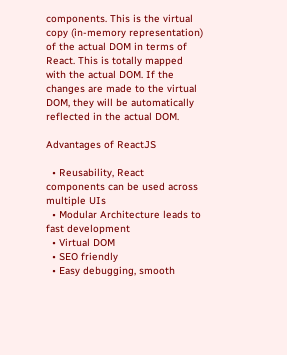components. This is the virtual copy (in-memory representation) of the actual DOM in terms of React. This is totally mapped with the actual DOM. If the changes are made to the virtual DOM, they will be automatically reflected in the actual DOM.

Advantages of ReactJS

  • Reusability, React components can be used across multiple UIs
  • Modular Architecture leads to fast development
  • Virtual DOM
  • SEO friendly
  • Easy debugging, smooth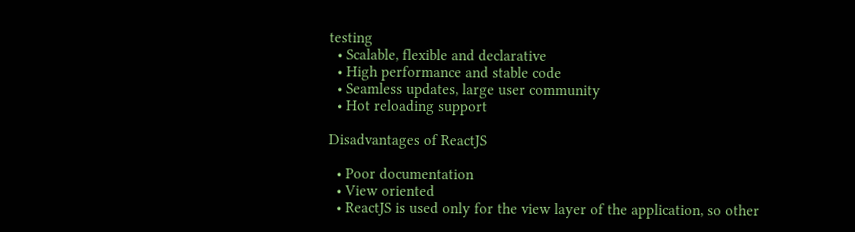testing
  • Scalable, flexible and declarative
  • High performance and stable code
  • Seamless updates, large user community
  • Hot reloading support

Disadvantages of ReactJS

  • Poor documentation
  • View oriented
  • ReactJS is used only for the view layer of the application, so other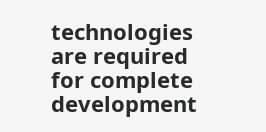technologies are required for complete development